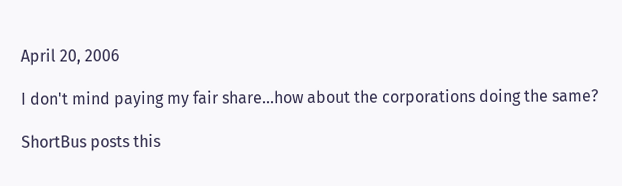April 20, 2006

I don't mind paying my fair share...how about the corporations doing the same?

ShortBus posts this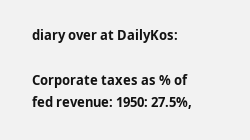diary over at DailyKos:

Corporate taxes as % of fed revenue: 1950: 27.5%,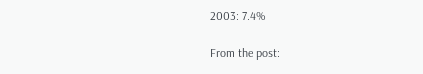2003: 7.4%

From the post: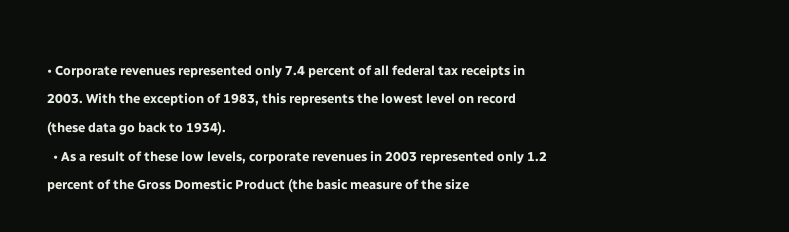• Corporate revenues represented only 7.4 percent of all federal tax receipts in 2003. With the exception of 1983, this represents the lowest level on record (these data go back to 1934).
  • As a result of these low levels, corporate revenues in 2003 represented only 1.2 percent of the Gross Domestic Product (the basic measure of the size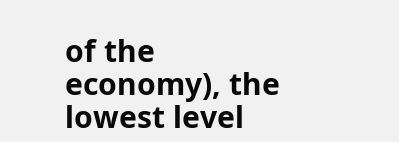of the economy), the lowest level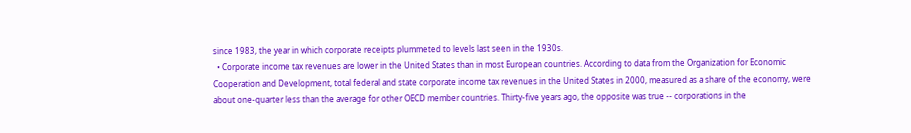since 1983, the year in which corporate receipts plummeted to levels last seen in the 1930s.
  • Corporate income tax revenues are lower in the United States than in most European countries. According to data from the Organization for Economic Cooperation and Development, total federal and state corporate income tax revenues in the United States in 2000, measured as a share of the economy, were about one-quarter less than the average for other OECD member countries. Thirty-five years ago, the opposite was true -- corporations in the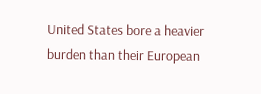United States bore a heavier burden than their European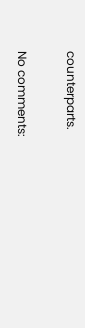counterparts.

No comments: